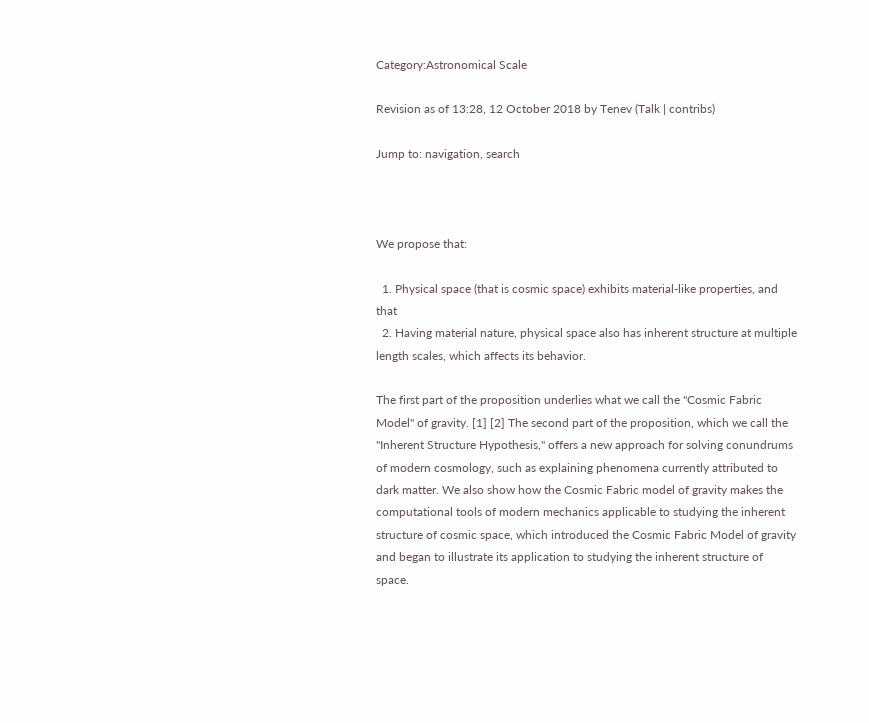Category:Astronomical Scale

Revision as of 13:28, 12 October 2018 by Tenev (Talk | contribs)

Jump to: navigation, search



We propose that:

  1. Physical space (that is cosmic space) exhibits material-like properties, and that
  2. Having material nature, physical space also has inherent structure at multiple length scales, which affects its behavior.

The first part of the proposition underlies what we call the "Cosmic Fabric Model" of gravity. [1] [2] The second part of the proposition, which we call the "Inherent Structure Hypothesis," offers a new approach for solving conundrums of modern cosmology, such as explaining phenomena currently attributed to dark matter. We also show how the Cosmic Fabric model of gravity makes the computational tools of modern mechanics applicable to studying the inherent structure of cosmic space, which introduced the Cosmic Fabric Model of gravity and began to illustrate its application to studying the inherent structure of space.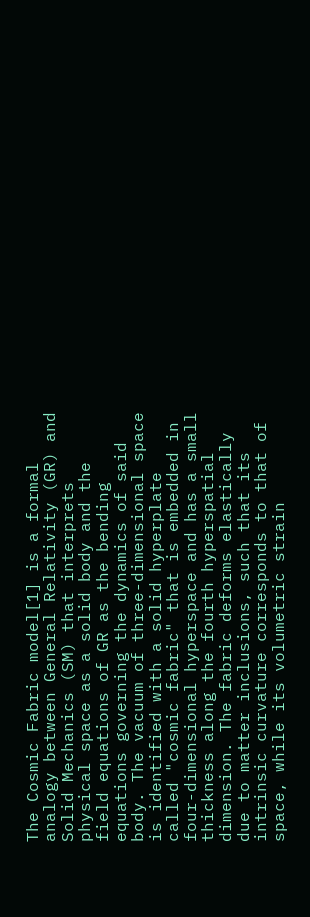The Cosmic Fabric model[1] is a formal analogy between General Relativity (GR) and Solid Mechanics (SM) that interprets physical space as a solid body and the field equations of GR as the bending equations governing the dynamics of said body. The vacuum of three-dimensional space is identified with a solid hyperplate called "cosmic fabric" that is embedded in four-dimensional hyperspace and has a small thickness along the fourth hyperspatial dimension. The fabric deforms elastically due to matter inclusions, such that its intrinsic curvature corresponds to that of space, while its volumetric strain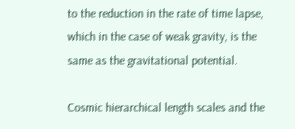to the reduction in the rate of time lapse, which in the case of weak gravity, is the same as the gravitational potential.

Cosmic hierarchical length scales and the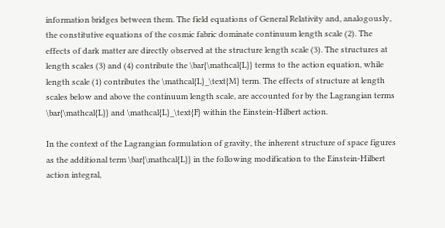information bridges between them. The field equations of General Relativity and, analogously, the constitutive equations of the cosmic fabric dominate continuum length scale (2). The effects of dark matter are directly observed at the structure length scale (3). The structures at length scales (3) and (4) contribute the \bar{\mathcal{L}} terms to the action equation, while length scale (1) contributes the \mathcal{L}_\text{M} term. The effects of structure at length scales below and above the continuum length scale, are accounted for by the Lagrangian terms \bar{\mathcal{L}} and \mathcal{L}_\text{F} within the Einstein-Hilbert action.

In the context of the Lagrangian formulation of gravity, the inherent structure of space figures as the additional term \bar{\mathcal{L}} in the following modification to the Einstein-Hilbert action integral,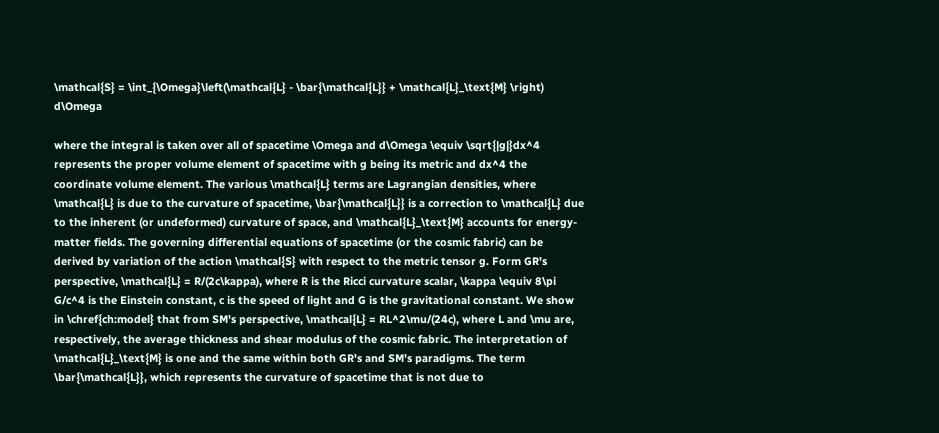\mathcal{S} = \int_{\Omega}\left(\mathcal{L} - \bar{\mathcal{L}} + \mathcal{L}_\text{M} \right) d\Omega

where the integral is taken over all of spacetime \Omega and d\Omega \equiv \sqrt{|g|}dx^4 represents the proper volume element of spacetime with g being its metric and dx^4 the coordinate volume element. The various \mathcal{L} terms are Lagrangian densities, where \mathcal{L} is due to the curvature of spacetime, \bar{\mathcal{L}} is a correction to \mathcal{L} due to the inherent (or undeformed) curvature of space, and \mathcal{L}_\text{M} accounts for energy-matter fields. The governing differential equations of spacetime (or the cosmic fabric) can be derived by variation of the action \mathcal{S} with respect to the metric tensor g. Form GR's perspective, \mathcal{L} = R/(2c\kappa), where R is the Ricci curvature scalar, \kappa \equiv 8\pi G/c^4 is the Einstein constant, c is the speed of light and G is the gravitational constant. We show in \chref{ch:model} that from SM's perspective, \mathcal{L} = RL^2\mu/(24c), where L and \mu are, respectively, the average thickness and shear modulus of the cosmic fabric. The interpretation of \mathcal{L}_\text{M} is one and the same within both GR's and SM's paradigms. The term \bar{\mathcal{L}}, which represents the curvature of spacetime that is not due to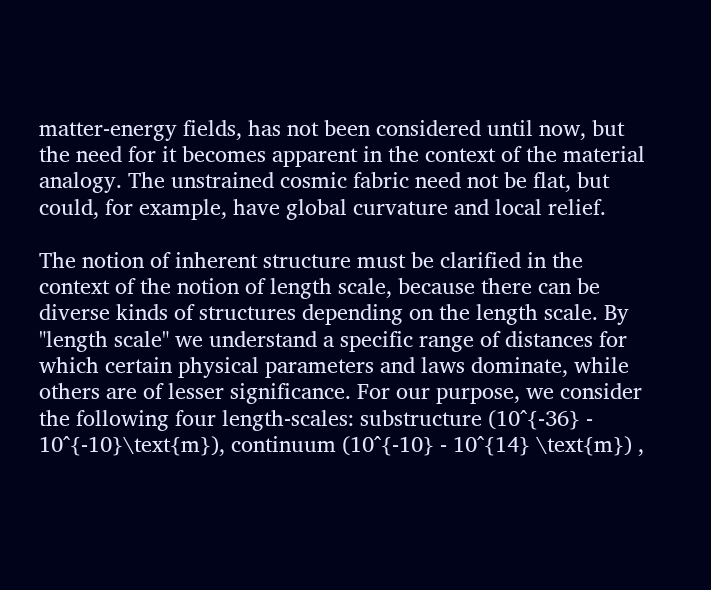matter-energy fields, has not been considered until now, but the need for it becomes apparent in the context of the material analogy. The unstrained cosmic fabric need not be flat, but could, for example, have global curvature and local relief.

The notion of inherent structure must be clarified in the context of the notion of length scale, because there can be diverse kinds of structures depending on the length scale. By "length scale" we understand a specific range of distances for which certain physical parameters and laws dominate, while others are of lesser significance. For our purpose, we consider the following four length-scales: substructure (10^{-36} - 10^{-10}\text{m}), continuum (10^{-10} - 10^{14} \text{m}) ,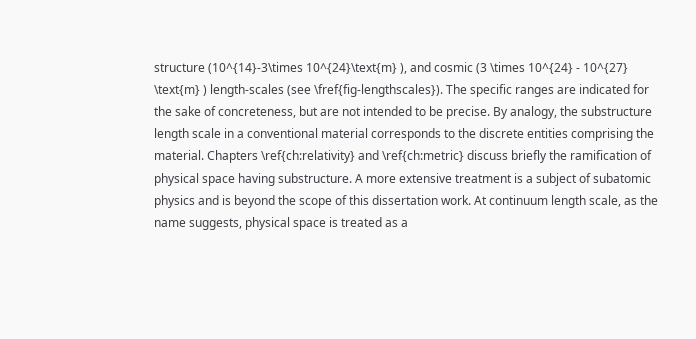structure (10^{14}-3\times 10^{24}\text{m} ), and cosmic (3 \times 10^{24} - 10^{27} \text{m} ) length-scales (see \fref{fig-lengthscales}). The specific ranges are indicated for the sake of concreteness, but are not intended to be precise. By analogy, the substructure length scale in a conventional material corresponds to the discrete entities comprising the material. Chapters \ref{ch:relativity} and \ref{ch:metric} discuss briefly the ramification of physical space having substructure. A more extensive treatment is a subject of subatomic physics and is beyond the scope of this dissertation work. At continuum length scale, as the name suggests, physical space is treated as a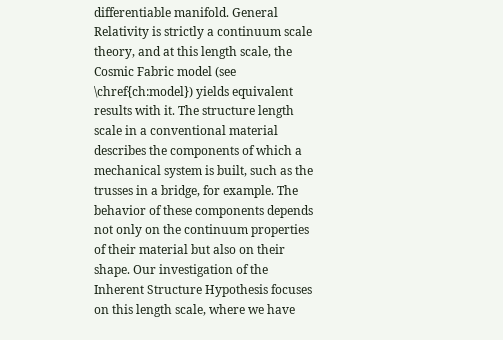differentiable manifold. General Relativity is strictly a continuum scale theory, and at this length scale, the Cosmic Fabric model (see \chref{ch:model}) yields equivalent results with it. The structure length scale in a conventional material describes the components of which a mechanical system is built, such as the trusses in a bridge, for example. The behavior of these components depends not only on the continuum properties of their material but also on their shape. Our investigation of the Inherent Structure Hypothesis focuses on this length scale, where we have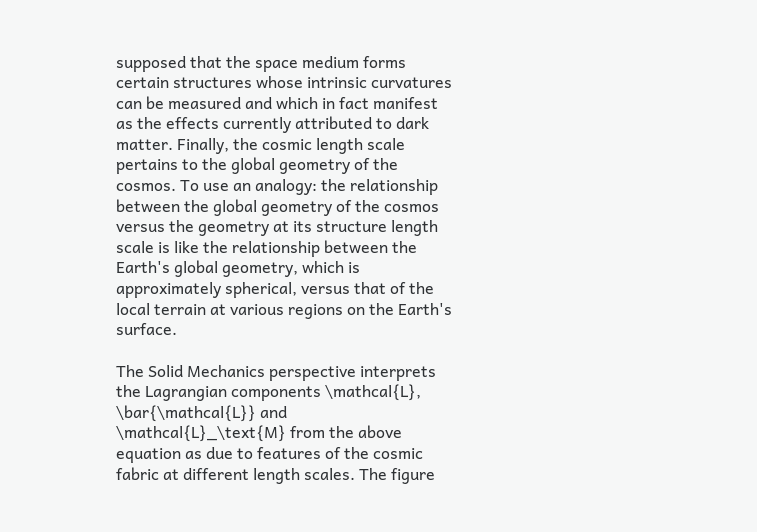supposed that the space medium forms certain structures whose intrinsic curvatures can be measured and which in fact manifest as the effects currently attributed to dark matter. Finally, the cosmic length scale pertains to the global geometry of the cosmos. To use an analogy: the relationship between the global geometry of the cosmos versus the geometry at its structure length scale is like the relationship between the Earth's global geometry, which is approximately spherical, versus that of the local terrain at various regions on the Earth's surface.

The Solid Mechanics perspective interprets the Lagrangian components \mathcal{L}, \bar{\mathcal{L}} and \mathcal{L}_\text{M} from the above equation as due to features of the cosmic fabric at different length scales. The figure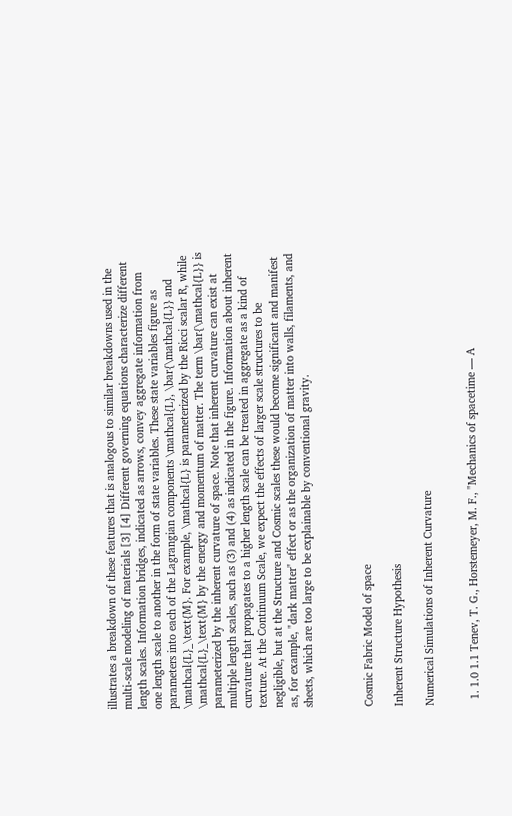illustrates a breakdown of these features that is analogous to similar breakdowns used in the multi-scale modeling of materials [3] [4] Different governing equations characterize different length scales. Information bridges, indicated as arrows, convey aggregate information from one length scale to another in the form of state variables. These state variables figure as parameters into each of the Lagrangian components \mathcal{L}, \bar{\mathcal{L}} and \mathcal{L}_\text{M}. For example, \mathcal{L} is parameterized by the Ricci scalar R, while \mathcal{L}_\text{M} by the energy and momentum of matter. The term \bar{\mathcal{L}} is parameterized by the inherent curvature of space. Note that inherent curvature can exist at multiple length scales, such as (3) and (4) as indicated in the figure. Information about inherent curvature that propagates to a higher length scale can be treated in aggregate as a kind of texture. At the Continuum Scale, we expect the effects of larger scale structures to be negligible, but at the Structure and Cosmic scales these would become significant and manifest as, for example, "dark matter" effect or as the organization of matter into walls, filaments, and sheets, which are too large to be explainable by conventional gravity.



Cosmic Fabric Model of space

Inherent Structure Hypothesis

Numerical Simulations of Inherent Curvature


  1. 1.0 1.1 Tenev, T. G., Horstemeyer, M. F., "Mechanics of spacetime — A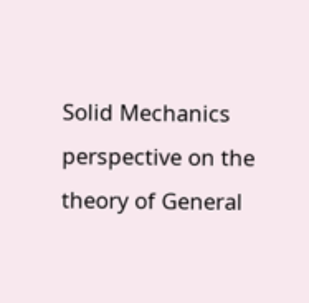Solid Mechanics perspective on the theory of General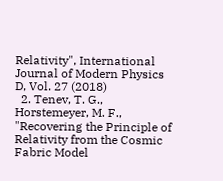Relativity", International Journal of Modern Physics D, Vol. 27 (2018)
  2. Tenev, T. G., Horstemeyer, M. F., "Recovering the Principle of Relativity from the Cosmic Fabric Model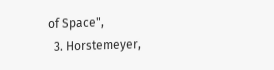of Space",
  3. Horstemeyer,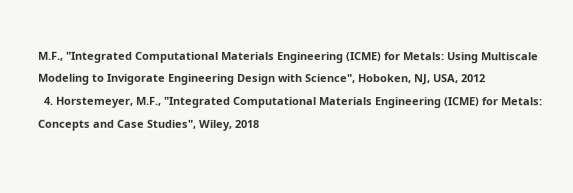M.F., "Integrated Computational Materials Engineering (ICME) for Metals: Using Multiscale Modeling to Invigorate Engineering Design with Science", Hoboken, NJ, USA, 2012
  4. Horstemeyer, M.F., "Integrated Computational Materials Engineering (ICME) for Metals: Concepts and Case Studies", Wiley, 2018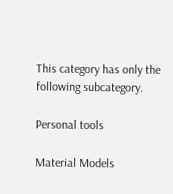This category has only the following subcategory.

Personal tools

Material Models